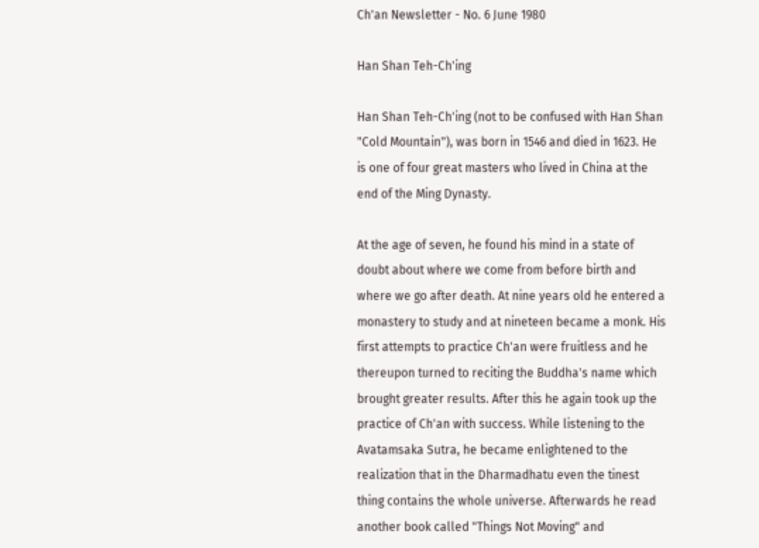Ch'an Newsletter - No. 6 June 1980

Han Shan Teh-Ch'ing

Han Shan Teh-Ch'ing (not to be confused with Han Shan "Cold Mountain"), was born in 1546 and died in 1623. He is one of four great masters who lived in China at the end of the Ming Dynasty.

At the age of seven, he found his mind in a state of doubt about where we come from before birth and where we go after death. At nine years old he entered a monastery to study and at nineteen became a monk. His first attempts to practice Ch'an were fruitless and he thereupon turned to reciting the Buddha's name which brought greater results. After this he again took up the practice of Ch'an with success. While listening to the Avatamsaka Sutra, he became enlightened to the realization that in the Dharmadhatu even the tinest thing contains the whole universe. Afterwards he read another book called "Things Not Moving" and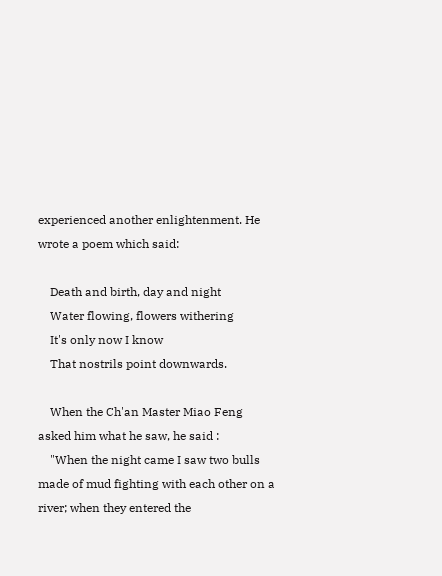experienced another enlightenment. He wrote a poem which said:

    Death and birth, day and night
    Water flowing, flowers withering
    It's only now I know
    That nostrils point downwards.

    When the Ch'an Master Miao Feng asked him what he saw, he said :
    "When the night came I saw two bulls made of mud fighting with each other on a river; when they entered the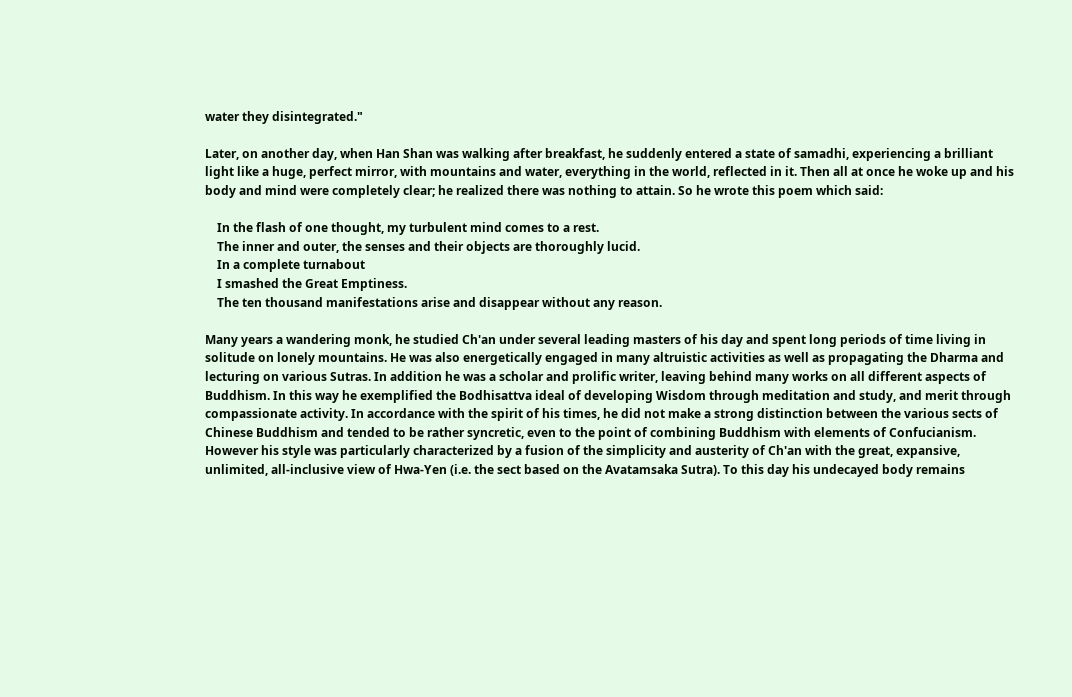water they disintegrated."

Later, on another day, when Han Shan was walking after breakfast, he suddenly entered a state of samadhi, experiencing a brilliant light like a huge, perfect mirror, with mountains and water, everything in the world, reflected in it. Then all at once he woke up and his body and mind were completely clear; he realized there was nothing to attain. So he wrote this poem which said:

    In the flash of one thought, my turbulent mind comes to a rest.
    The inner and outer, the senses and their objects are thoroughly lucid.
    In a complete turnabout
    I smashed the Great Emptiness.
    The ten thousand manifestations arise and disappear without any reason.

Many years a wandering monk, he studied Ch'an under several leading masters of his day and spent long periods of time living in solitude on lonely mountains. He was also energetically engaged in many altruistic activities as well as propagating the Dharma and lecturing on various Sutras. In addition he was a scholar and prolific writer, leaving behind many works on all different aspects of Buddhism. In this way he exemplified the Bodhisattva ideal of developing Wisdom through meditation and study, and merit through compassionate activity. In accordance with the spirit of his times, he did not make a strong distinction between the various sects of Chinese Buddhism and tended to be rather syncretic, even to the point of combining Buddhism with elements of Confucianism. However his style was particularly characterized by a fusion of the simplicity and austerity of Ch'an with the great, expansive, unlimited, all-inclusive view of Hwa-Yen (i.e. the sect based on the Avatamsaka Sutra). To this day his undecayed body remains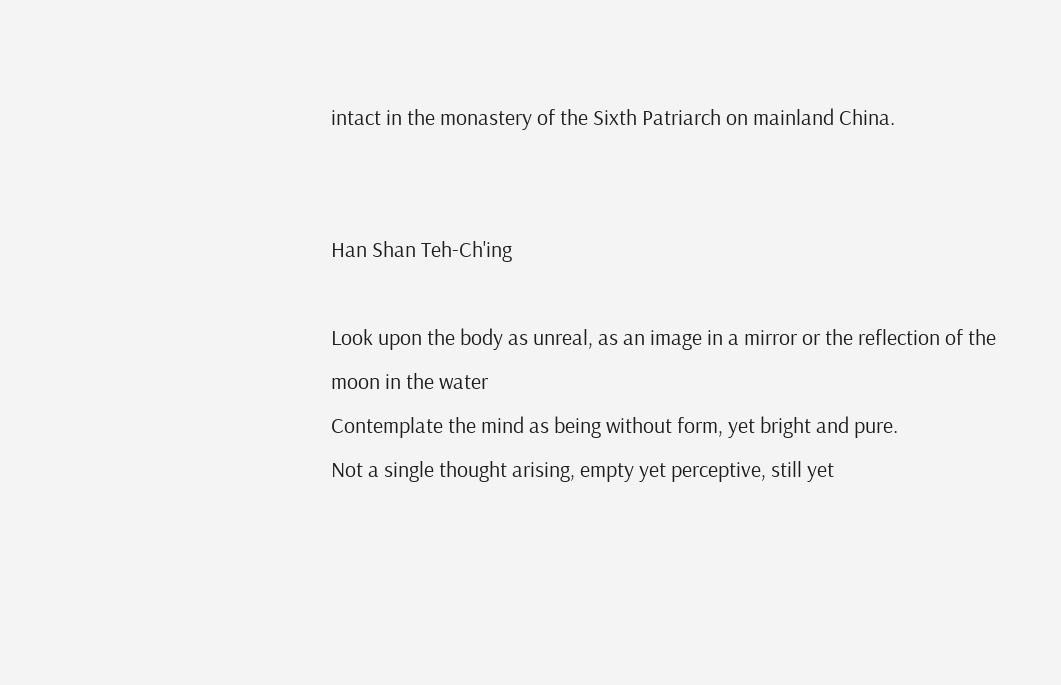intact in the monastery of the Sixth Patriarch on mainland China.


Han Shan Teh-Ch'ing

Look upon the body as unreal, as an image in a mirror or the reflection of the moon in the water
Contemplate the mind as being without form, yet bright and pure.
Not a single thought arising, empty yet perceptive, still yet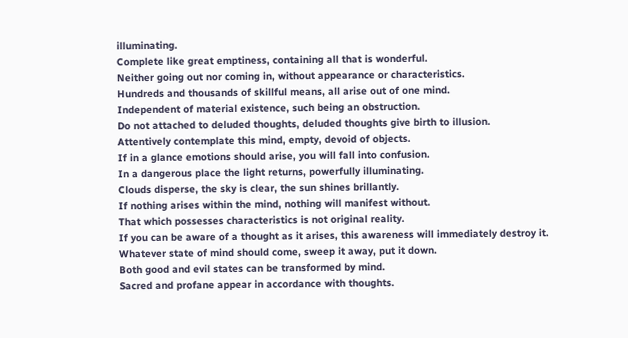illuminating.
Complete like great emptiness, containing all that is wonderful.
Neither going out nor coming in, without appearance or characteristics.
Hundreds and thousands of skillful means, all arise out of one mind.
Independent of material existence, such being an obstruction.
Do not attached to deluded thoughts, deluded thoughts give birth to illusion.
Attentively contemplate this mind, empty, devoid of objects.
If in a glance emotions should arise, you will fall into confusion.
In a dangerous place the light returns, powerfully illuminating.
Clouds disperse, the sky is clear, the sun shines brillantly.
If nothing arises within the mind, nothing will manifest without.
That which possesses characteristics is not original reality.
If you can be aware of a thought as it arises, this awareness will immediately destroy it.
Whatever state of mind should come, sweep it away, put it down.
Both good and evil states can be transformed by mind.
Sacred and profane appear in accordance with thoughts.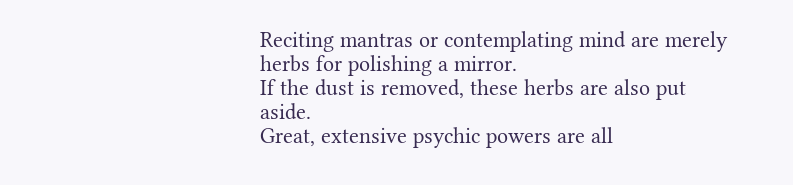Reciting mantras or contemplating mind are merely herbs for polishing a mirror.
If the dust is removed, these herbs are also put aside.
Great, extensive psychic powers are all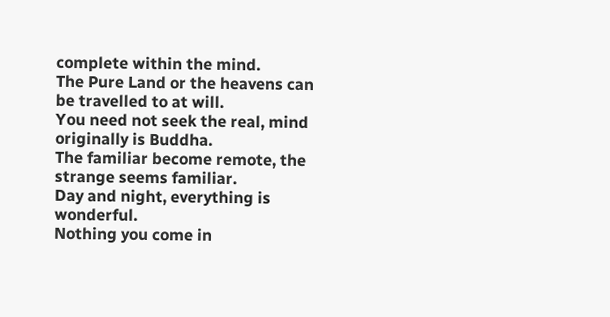complete within the mind.
The Pure Land or the heavens can be travelled to at will.
You need not seek the real, mind originally is Buddha.
The familiar become remote, the strange seems familiar.
Day and night, everything is wonderful.
Nothing you come in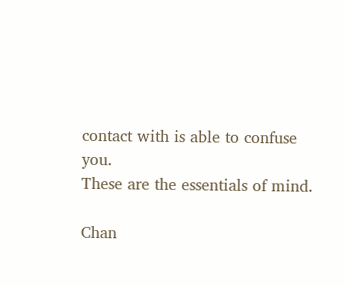contact with is able to confuse you.
These are the essentials of mind.

Chan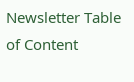Newsletter Table of Content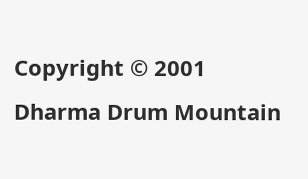Copyright © 2001
Dharma Drum Mountain